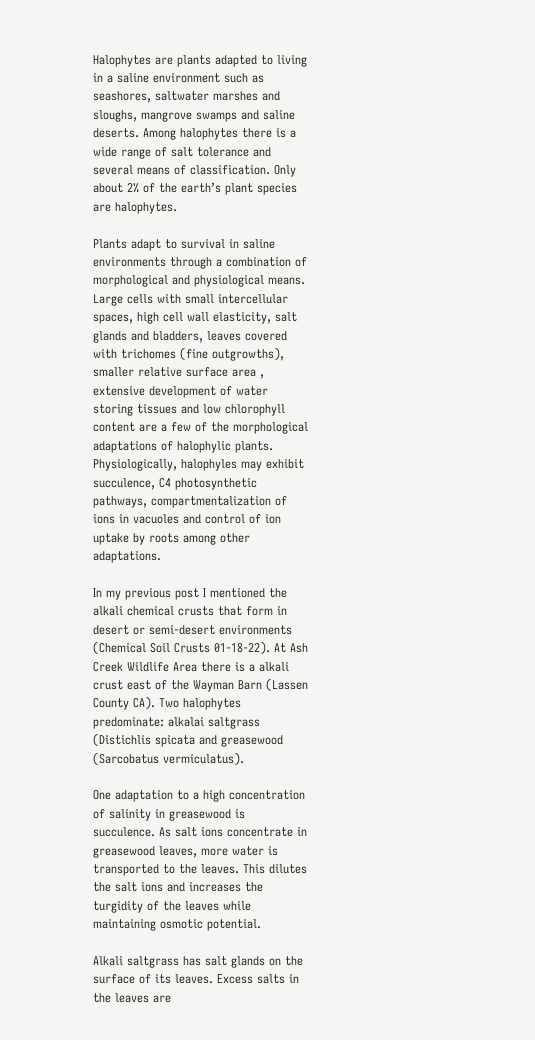Halophytes are plants adapted to living in a saline environment such as seashores, saltwater marshes and sloughs, mangrove swamps and saline deserts. Among halophytes there is a wide range of salt tolerance and several means of classification. Only about 2% of the earth’s plant species are halophytes.

Plants adapt to survival in saline environments through a combination of morphological and physiological means. Large cells with small intercellular spaces, high cell wall elasticity, salt glands and bladders, leaves covered with trichomes (fine outgrowths), smaller relative surface area , extensive development of water storing tissues and low chlorophyll content are a few of the morphological adaptations of halophylic plants. Physiologically, halophyles may exhibit succulence, C4 photosynthetic pathways, compartmentalization of ions in vacuoles and control of ion uptake by roots among other adaptations.

In my previous post I mentioned the alkali chemical crusts that form in desert or semi-desert environments (Chemical Soil Crusts 01-18-22). At Ash Creek Wildlife Area there is a alkali crust east of the Wayman Barn (Lassen County CA). Two halophytes predominate: alkalai saltgrass (Distichlis spicata and greasewood (Sarcobatus vermiculatus).

One adaptation to a high concentration of salinity in greasewood is succulence. As salt ions concentrate in greasewood leaves, more water is transported to the leaves. This dilutes the salt ions and increases the turgidity of the leaves while maintaining osmotic potential.

Alkali saltgrass has salt glands on the surface of its leaves. Excess salts in the leaves are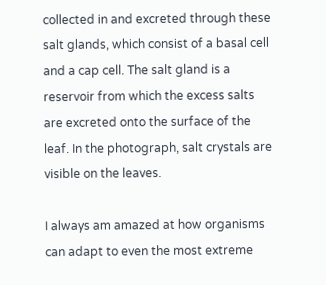collected in and excreted through these salt glands, which consist of a basal cell and a cap cell. The salt gland is a reservoir from which the excess salts are excreted onto the surface of the leaf. In the photograph, salt crystals are visible on the leaves.

I always am amazed at how organisms can adapt to even the most extreme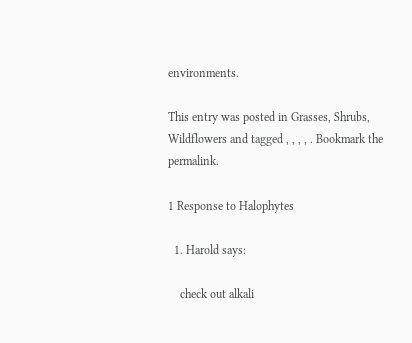environments.

This entry was posted in Grasses, Shrubs, Wildflowers and tagged , , , , . Bookmark the permalink.

1 Response to Halophytes

  1. Harold says:

    check out alkali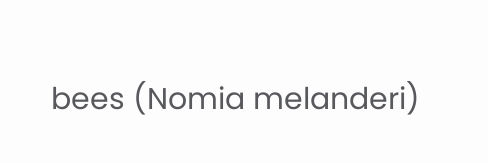bees (Nomia melanderi)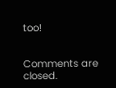too!


Comments are closed.